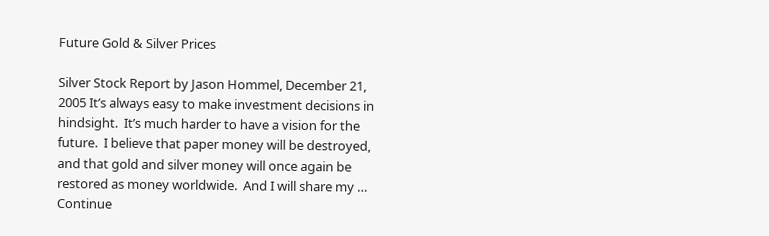Future Gold & Silver Prices

Silver Stock Report by Jason Hommel, December 21, 2005 It’s always easy to make investment decisions in hindsight.  It’s much harder to have a vision for the future.  I believe that paper money will be destroyed, and that gold and silver money will once again be restored as money worldwide.  And I will share my … Continue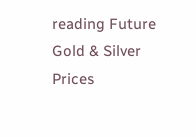reading Future Gold & Silver Prices